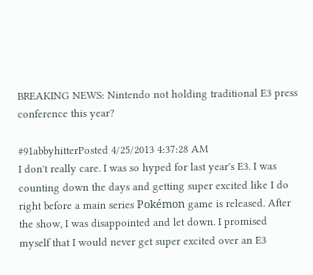BREAKING NEWS: Nintendo not holding traditional E3 press conference this year?

#91abbyhitterPosted 4/25/2013 4:37:28 AM
I don't really care. I was so hyped for last year's E3. I was counting down the days and getting super excited like I do right before a main series Pokémon game is released. After the show, I was disappointed and let down. I promised myself that I would never get super excited over an E3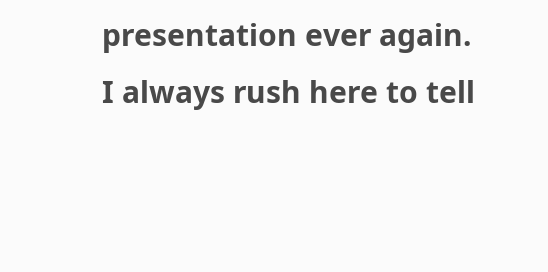presentation ever again.
I always rush here to tell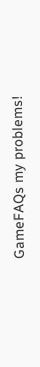GameFAQs my problems!